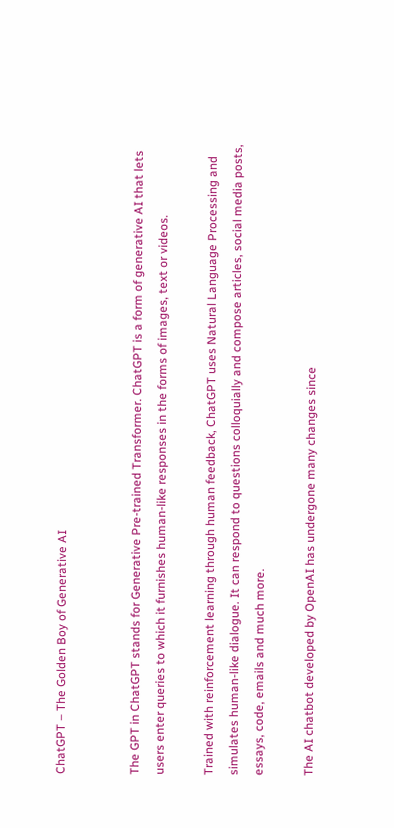ChatGPT – The Golden Boy of Generative AI


The GPT in ChatGPT stands for Generative Pre-trained Transformer. ChatGPT is a form of generative AI that lets users enter queries to which it furnishes human-like responses in the forms of images, text or videos.

Trained with reinforcement learning through human feedback, ChatGPT uses Natural Language Processing and simulates human-like dialogue. It can respond to questions colloquially and compose articles, social media posts, essays, code, emails and much more.

The AI chatbot developed by OpenAI has undergone many changes since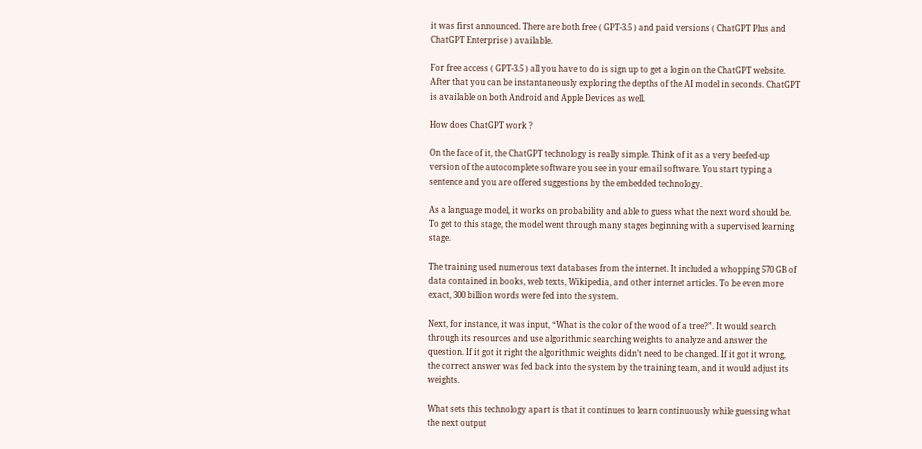it was first announced. There are both free ( GPT-3.5 ) and paid versions ( ChatGPT Plus and ChatGPT Enterprise ) available.

For free access ( GPT-3.5 ) all you have to do is sign up to get a login on the ChatGPT website. After that you can be instantaneously exploring the depths of the AI model in seconds. ChatGPT is available on both Android and Apple Devices as well.

How does ChatGPT work ?

On the face of it, the ChatGPT technology is really simple. Think of it as a very beefed-up version of the autocomplete software you see in your email software. You start typing a sentence and you are offered suggestions by the embedded technology.

As a language model, it works on probability and able to guess what the next word should be. To get to this stage, the model went through many stages beginning with a supervised learning stage.

The training used numerous text databases from the internet. It included a whopping 570 GB of data contained in books, web texts, Wikipedia, and other internet articles. To be even more exact, 300 billion words were fed into the system.

Next, for instance, it was input, “What is the color of the wood of a tree?”. It would search through its resources and use algorithmic searching weights to analyze and answer the question. If it got it right the algorithmic weights didn’t need to be changed. If it got it wrong, the correct answer was fed back into the system by the training team, and it would adjust its weights.

What sets this technology apart is that it continues to learn continuously while guessing what the next output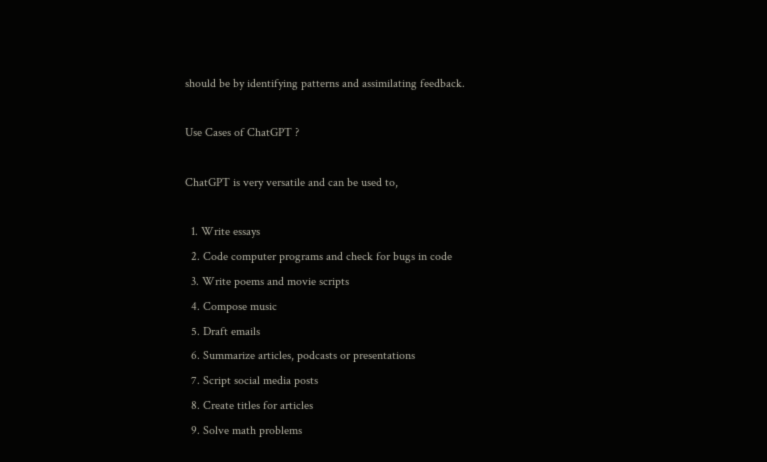should be by identifying patterns and assimilating feedback.

Use Cases of ChatGPT ?

ChatGPT is very versatile and can be used to,

  1. Write essays
  2. Code computer programs and check for bugs in code
  3. Write poems and movie scripts
  4. Compose music
  5. Draft emails
  6. Summarize articles, podcasts or presentations
  7. Script social media posts
  8. Create titles for articles
  9. Solve math problems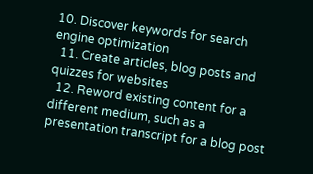10. Discover keywords for search engine optimization
  11. Create articles, blog posts and quizzes for websites
  12. Reword existing content for a different medium, such as a presentation transcript for a blog post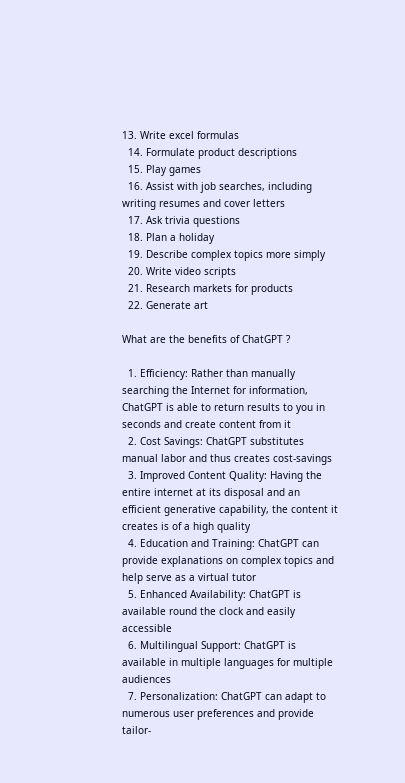13. Write excel formulas
  14. Formulate product descriptions
  15. Play games
  16. Assist with job searches, including writing resumes and cover letters
  17. Ask trivia questions
  18. Plan a holiday
  19. Describe complex topics more simply
  20. Write video scripts
  21. Research markets for products
  22. Generate art

What are the benefits of ChatGPT ?

  1. Efficiency: Rather than manually searching the Internet for information, ChatGPT is able to return results to you in seconds and create content from it
  2. Cost Savings: ChatGPT substitutes manual labor and thus creates cost-savings
  3. Improved Content Quality: Having the entire internet at its disposal and an efficient generative capability, the content it creates is of a high quality
  4. Education and Training: ChatGPT can provide explanations on complex topics and help serve as a virtual tutor
  5. Enhanced Availability: ChatGPT is available round the clock and easily accessible
  6. Multilingual Support: ChatGPT is available in multiple languages for multiple audiences
  7. Personalization: ChatGPT can adapt to numerous user preferences and provide tailor-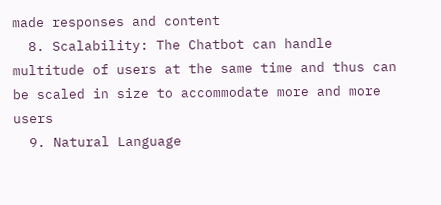made responses and content
  8. Scalability: The Chatbot can handle multitude of users at the same time and thus can be scaled in size to accommodate more and more users
  9. Natural Language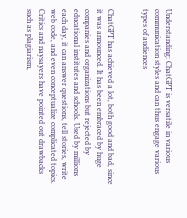Understanding: ChatGPT is versatile in various communication styles and can thus engage various types of audiences


ChatGPT has achieved a lot, both good and bad, since it was announced. It has been embraced by huge companies and organizations but rejected by educational institutes and schools. Used by millions each day, it can answer questions, tell stories, write web code, and even conceptualize complicated topics. Critics and naysayers have pointed out drawbacks such as plagiarism,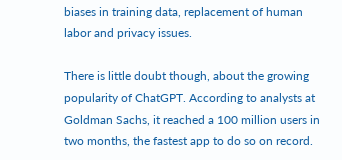biases in training data, replacement of human labor and privacy issues.

There is little doubt though, about the growing popularity of ChatGPT. According to analysts at Goldman Sachs, it reached a 100 million users in two months, the fastest app to do so on record.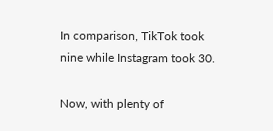In comparison, TikTok took nine while Instagram took 30.

Now, with plenty of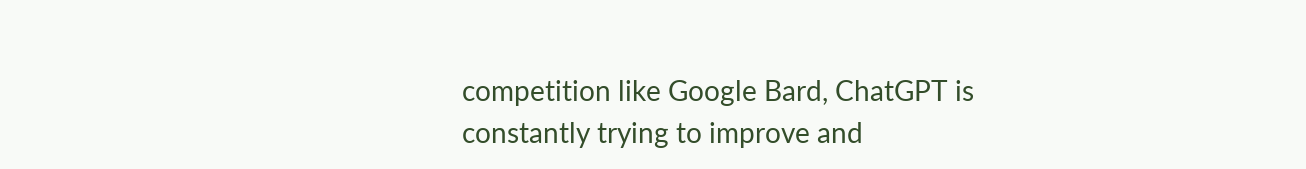competition like Google Bard, ChatGPT is constantly trying to improve and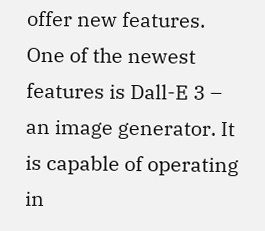offer new features. One of the newest features is Dall-E 3 – an image generator. It is capable of operating in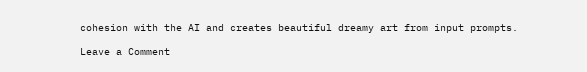cohesion with the AI and creates beautiful dreamy art from input prompts.

Leave a Comment